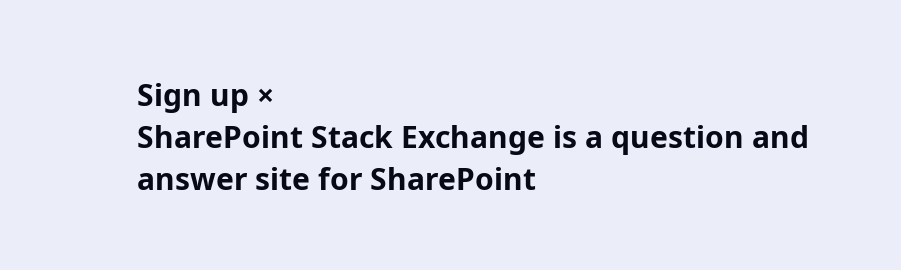Sign up ×
SharePoint Stack Exchange is a question and answer site for SharePoint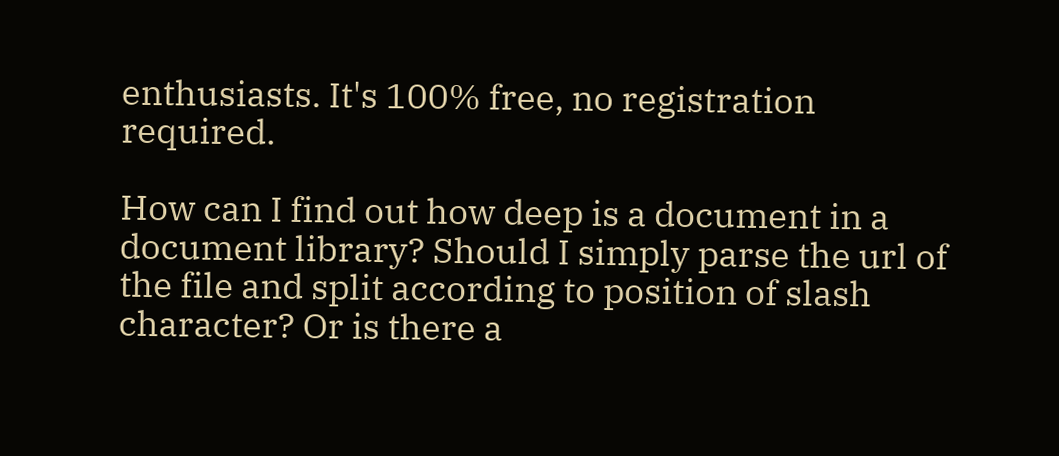enthusiasts. It's 100% free, no registration required.

How can I find out how deep is a document in a document library? Should I simply parse the url of the file and split according to position of slash character? Or is there a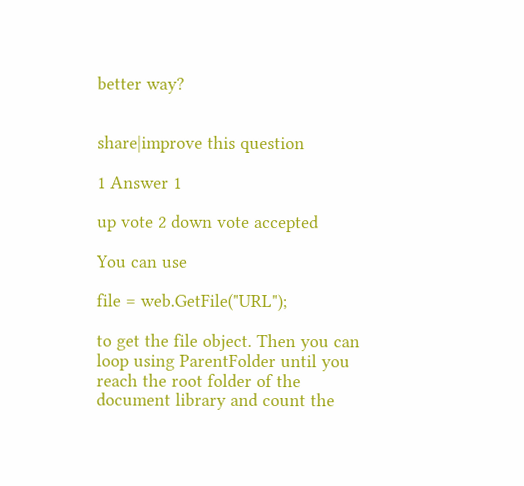better way?


share|improve this question

1 Answer 1

up vote 2 down vote accepted

You can use

file = web.GetFile("URL");

to get the file object. Then you can loop using ParentFolder until you reach the root folder of the document library and count the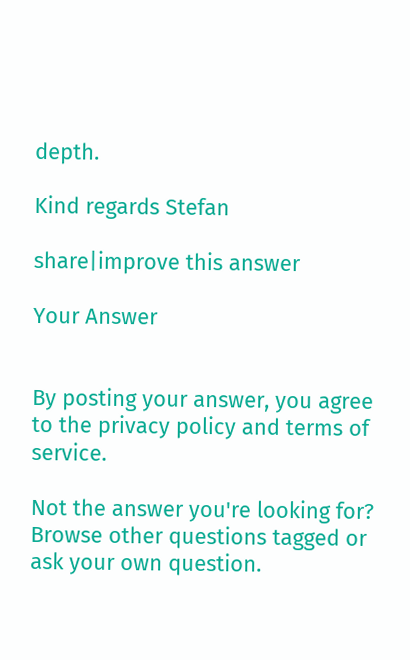depth.

Kind regards Stefan

share|improve this answer

Your Answer


By posting your answer, you agree to the privacy policy and terms of service.

Not the answer you're looking for? Browse other questions tagged or ask your own question.